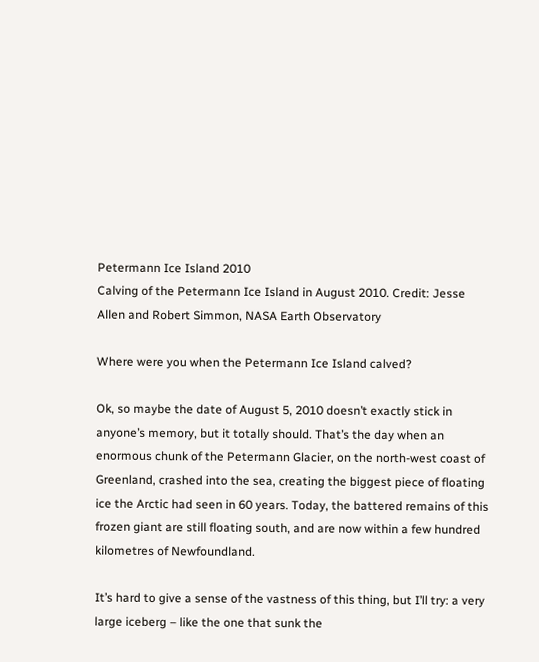Petermann Ice Island 2010
Calving of the Petermann Ice Island in August 2010. Credit: Jesse Allen and Robert Simmon, NASA Earth Observatory

Where were you when the Petermann Ice Island calved?

Ok, so maybe the date of August 5, 2010 doesn’t exactly stick in anyone’s memory, but it totally should. That’s the day when an enormous chunk of the Petermann Glacier, on the north-west coast of Greenland, crashed into the sea, creating the biggest piece of floating ice the Arctic had seen in 60 years. Today, the battered remains of this frozen giant are still floating south, and are now within a few hundred kilometres of Newfoundland.

It’s hard to give a sense of the vastness of this thing, but I’ll try: a very large iceberg – like the one that sunk the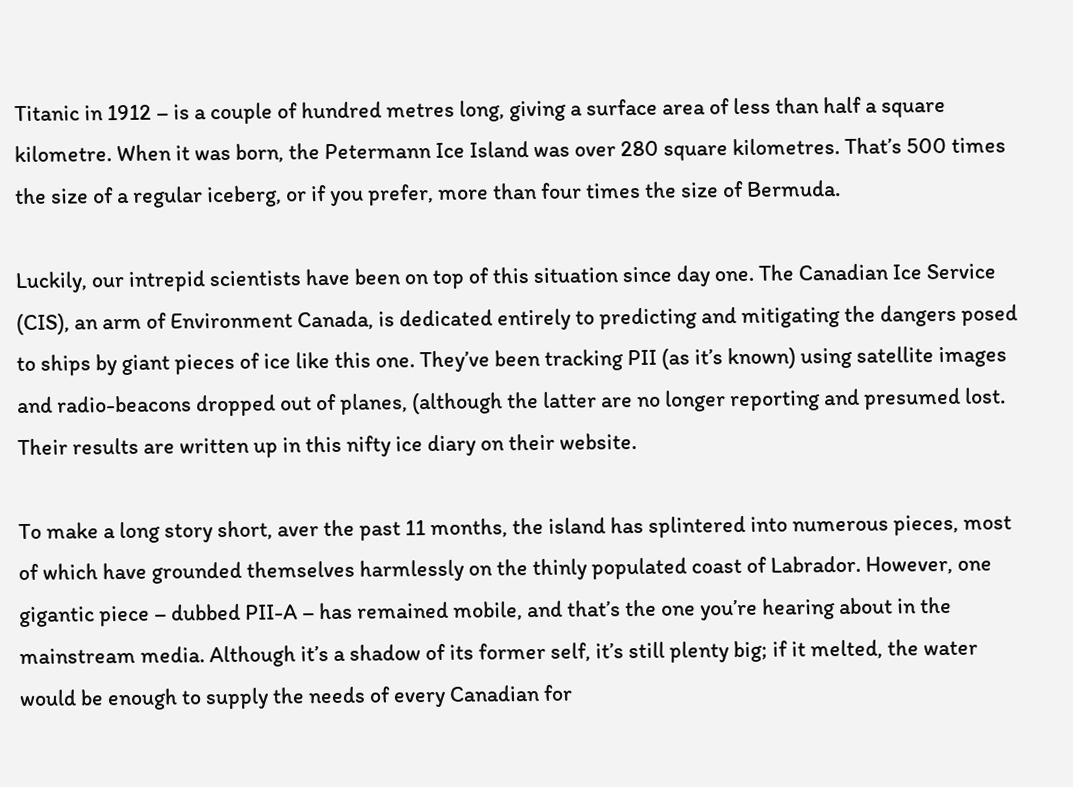Titanic in 1912 – is a couple of hundred metres long, giving a surface area of less than half a square kilometre. When it was born, the Petermann Ice Island was over 280 square kilometres. That’s 500 times the size of a regular iceberg, or if you prefer, more than four times the size of Bermuda.

Luckily, our intrepid scientists have been on top of this situation since day one. The Canadian Ice Service (CIS), an arm of Environment Canada, is dedicated entirely to predicting and mitigating the dangers posed to ships by giant pieces of ice like this one. They’ve been tracking PII (as it’s known) using satellite images and radio-beacons dropped out of planes, (although the latter are no longer reporting and presumed lost. Their results are written up in this nifty ice diary on their website.

To make a long story short, aver the past 11 months, the island has splintered into numerous pieces, most of which have grounded themselves harmlessly on the thinly populated coast of Labrador. However, one gigantic piece – dubbed PII-A – has remained mobile, and that’s the one you’re hearing about in the mainstream media. Although it’s a shadow of its former self, it’s still plenty big; if it melted, the water would be enough to supply the needs of every Canadian for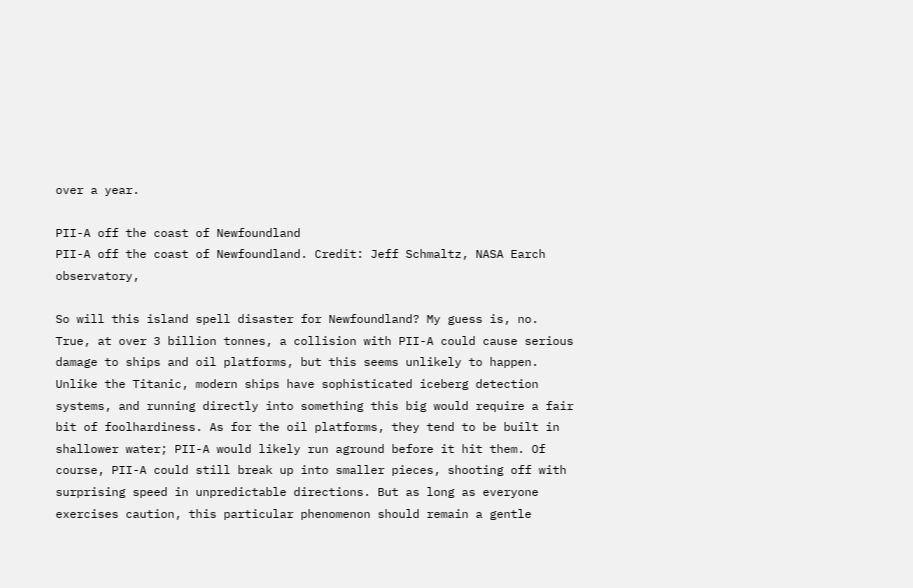over a year.

PII-A off the coast of Newfoundland
PII-A off the coast of Newfoundland. Credit: Jeff Schmaltz, NASA Earch observatory,

So will this island spell disaster for Newfoundland? My guess is, no. True, at over 3 billion tonnes, a collision with PII-A could cause serious damage to ships and oil platforms, but this seems unlikely to happen. Unlike the Titanic, modern ships have sophisticated iceberg detection systems, and running directly into something this big would require a fair bit of foolhardiness. As for the oil platforms, they tend to be built in shallower water; PII-A would likely run aground before it hit them. Of course, PII-A could still break up into smaller pieces, shooting off with surprising speed in unpredictable directions. But as long as everyone exercises caution, this particular phenomenon should remain a gentle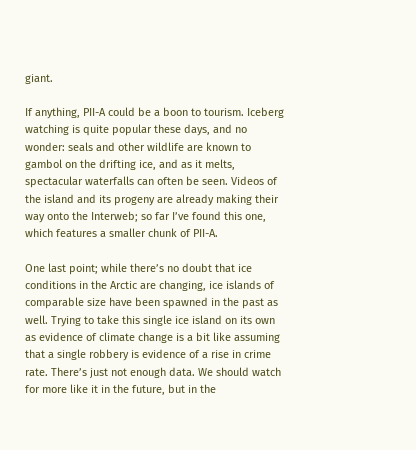giant.

If anything, PII-A could be a boon to tourism. Iceberg watching is quite popular these days, and no wonder: seals and other wildlife are known to gambol on the drifting ice, and as it melts, spectacular waterfalls can often be seen. Videos of the island and its progeny are already making their way onto the Interweb; so far I’ve found this one, which features a smaller chunk of PII-A.

One last point; while there’s no doubt that ice conditions in the Arctic are changing, ice islands of comparable size have been spawned in the past as well. Trying to take this single ice island on its own as evidence of climate change is a bit like assuming that a single robbery is evidence of a rise in crime rate. There’s just not enough data. We should watch for more like it in the future, but in the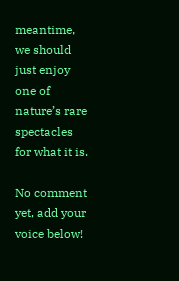meantime, we should just enjoy one of nature’s rare spectacles for what it is.

No comment yet, add your voice below!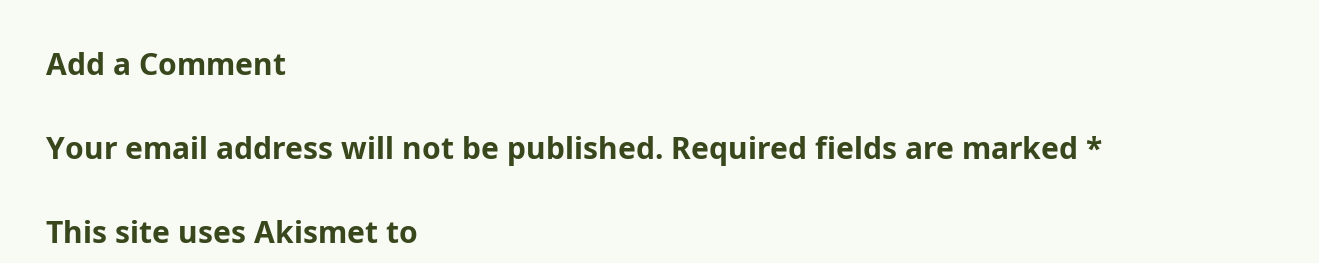Add a Comment

Your email address will not be published. Required fields are marked *

This site uses Akismet to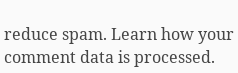reduce spam. Learn how your comment data is processed.